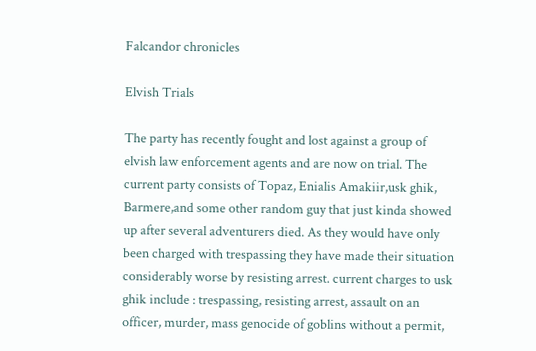Falcandor chronicles

Elvish Trials

The party has recently fought and lost against a group of elvish law enforcement agents and are now on trial. The current party consists of Topaz, Enialis Amakiir,usk ghik, Barmere,and some other random guy that just kinda showed up after several adventurers died. As they would have only been charged with trespassing they have made their situation considerably worse by resisting arrest. current charges to usk ghik include : trespassing, resisting arrest, assault on an officer, murder, mass genocide of goblins without a permit,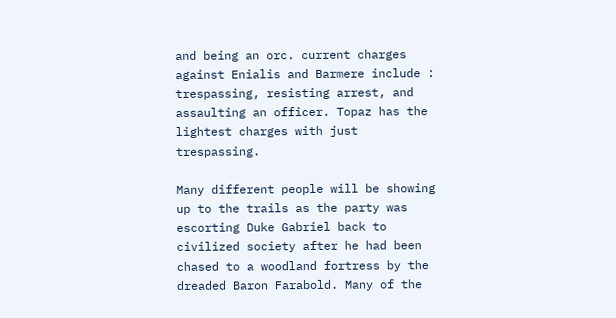and being an orc. current charges against Enialis and Barmere include : trespassing, resisting arrest, and assaulting an officer. Topaz has the lightest charges with just trespassing.

Many different people will be showing up to the trails as the party was escorting Duke Gabriel back to civilized society after he had been chased to a woodland fortress by the dreaded Baron Farabold. Many of the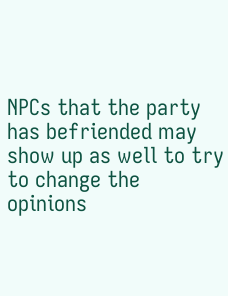NPCs that the party has befriended may show up as well to try to change the opinions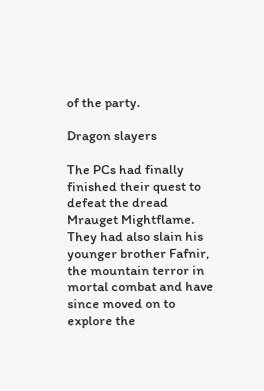of the party.

Dragon slayers

The PCs had finally finished their quest to defeat the dread Mrauget Mightflame. They had also slain his younger brother Fafnir, the mountain terror in mortal combat and have since moved on to explore the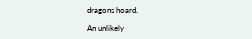dragons hoard.

An unlikely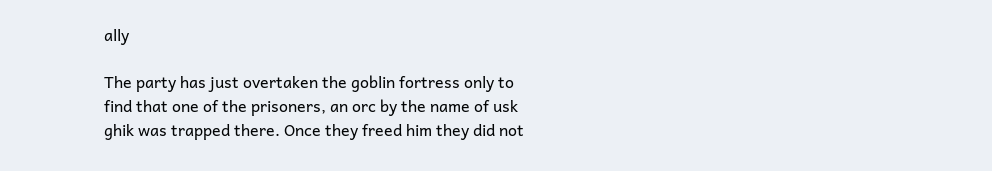ally

The party has just overtaken the goblin fortress only to find that one of the prisoners, an orc by the name of usk ghik was trapped there. Once they freed him they did not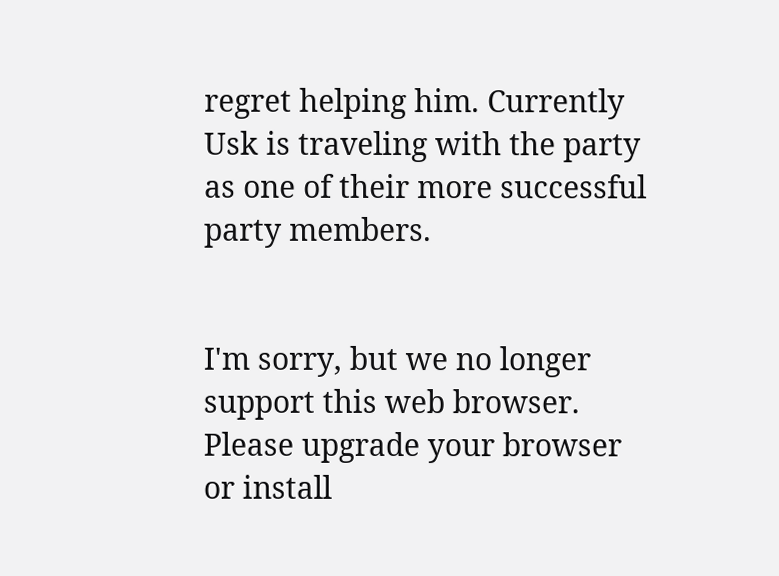regret helping him. Currently Usk is traveling with the party as one of their more successful party members.


I'm sorry, but we no longer support this web browser. Please upgrade your browser or install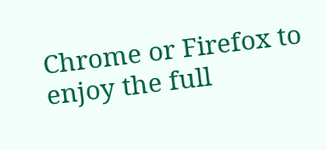Chrome or Firefox to enjoy the full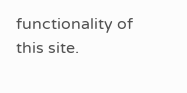functionality of this site.